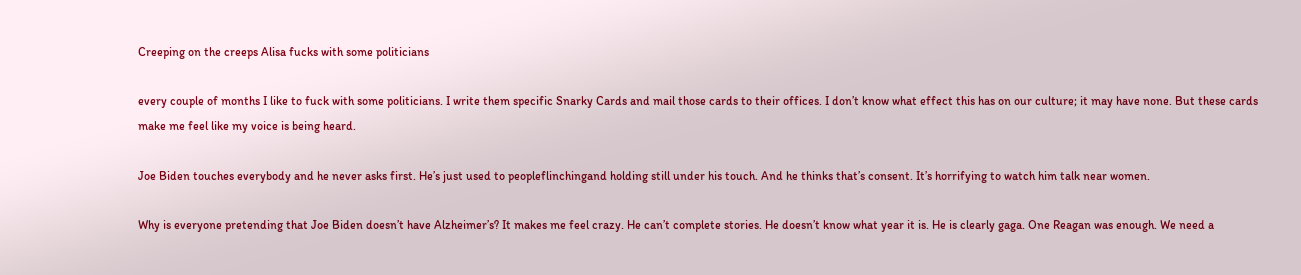Creeping on the creeps Alisa fucks with some politicians

every couple of months I like to fuck with some politicians. I write them specific Snarky Cards and mail those cards to their offices. I don’t know what effect this has on our culture; it may have none. But these cards make me feel like my voice is being heard.

Joe Biden touches everybody and he never asks first. He’s just used to peopleflinchingand holding still under his touch. And he thinks that’s consent. It’s horrifying to watch him talk near women.

Why is everyone pretending that Joe Biden doesn’t have Alzheimer’s? It makes me feel crazy. He can’t complete stories. He doesn’t know what year it is. He is clearly gaga. One Reagan was enough. We need a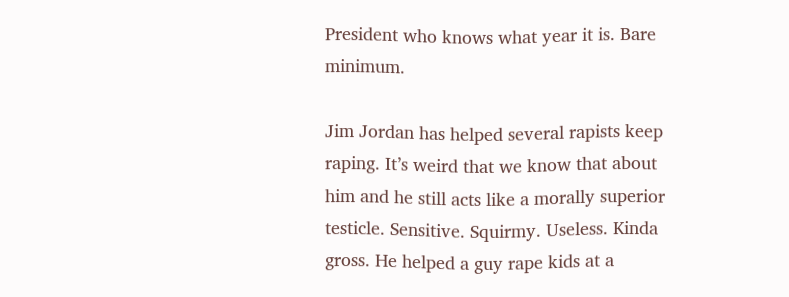President who knows what year it is. Bare minimum.

Jim Jordan has helped several rapists keep raping. It’s weird that we know that about him and he still acts like a morally superior testicle. Sensitive. Squirmy. Useless. Kinda gross. He helped a guy rape kids at a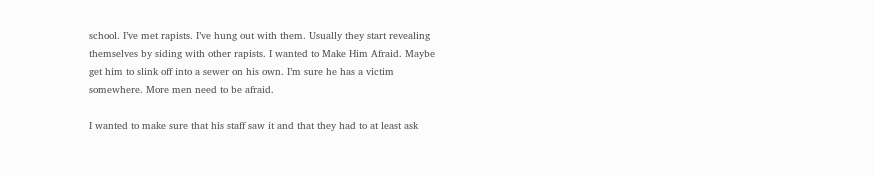school. I’ve met rapists. I’ve hung out with them. Usually they start revealing themselves by siding with other rapists. I wanted to Make Him Afraid. Maybe get him to slink off into a sewer on his own. I’m sure he has a victim somewhere. More men need to be afraid.

I wanted to make sure that his staff saw it and that they had to at least ask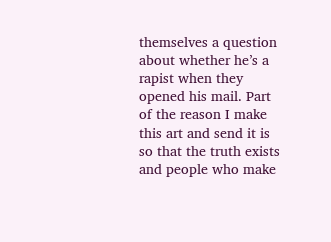themselves a question about whether he’s a rapist when they opened his mail. Part of the reason I make this art and send it is so that the truth exists and people who make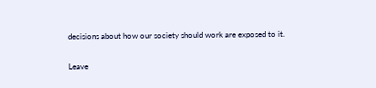decisions about how our society should work are exposed to it.

Leave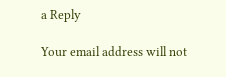a Reply

Your email address will not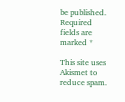be published. Required fields are marked *

This site uses Akismet to reduce spam.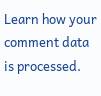Learn how your comment data is processed.